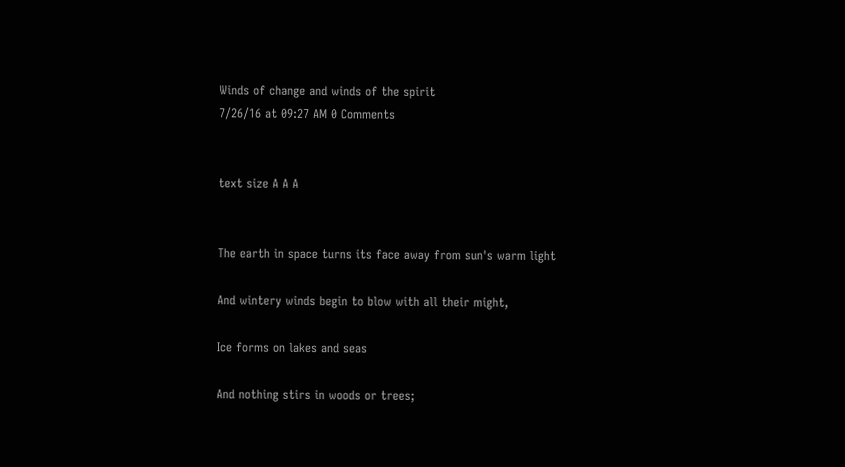Winds of change and winds of the spirit
7/26/16 at 09:27 AM 0 Comments


text size A A A


The earth in space turns its face away from sun's warm light

And wintery winds begin to blow with all their might,

Ice forms on lakes and seas

And nothing stirs in woods or trees;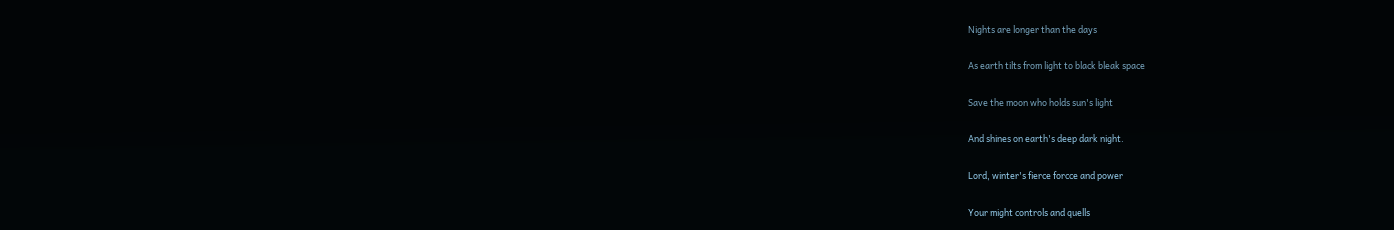Nights are longer than the days

As earth tilts from light to black bleak space

Save the moon who holds sun's light

And shines on earth's deep dark night.

Lord, winter's fierce forcce and power

Your might controls and quells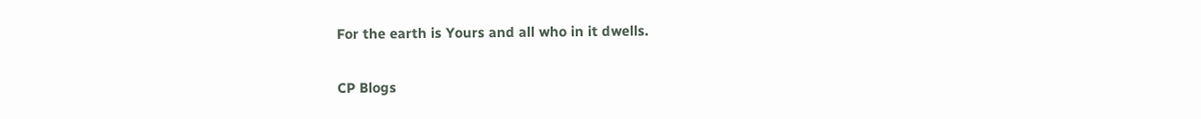For the earth is Yours and all who in it dwells.

CP Blogs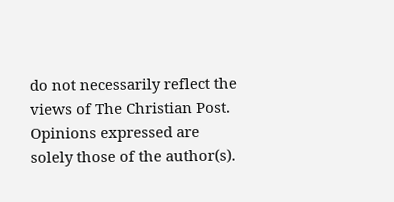do not necessarily reflect the views of The Christian Post. Opinions expressed are solely those of the author(s).